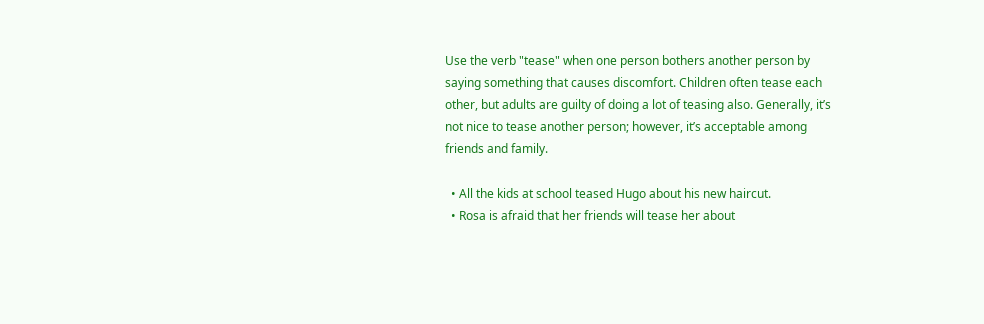Use the verb "tease" when one person bothers another person by saying something that causes discomfort. Children often tease each other, but adults are guilty of doing a lot of teasing also. Generally, it’s not nice to tease another person; however, it’s acceptable among friends and family.

  • All the kids at school teased Hugo about his new haircut.
  • Rosa is afraid that her friends will tease her about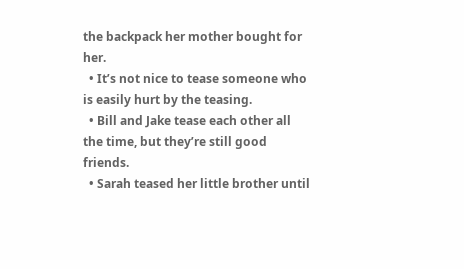the backpack her mother bought for her.
  • It’s not nice to tease someone who is easily hurt by the teasing.
  • Bill and Jake tease each other all the time, but they’re still good friends.
  • Sarah teased her little brother until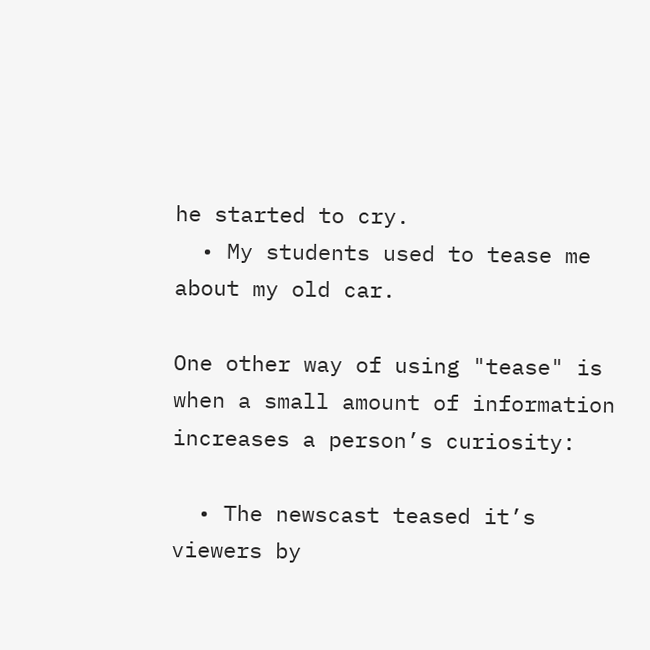he started to cry.
  • My students used to tease me about my old car.

One other way of using "tease" is when a small amount of information increases a person’s curiosity:

  • The newscast teased it’s viewers by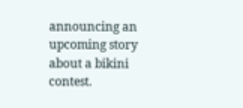announcing an upcoming story about a bikini contest.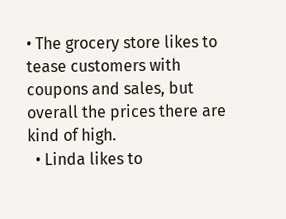• The grocery store likes to tease customers with coupons and sales, but overall the prices there are kind of high.
  • Linda likes to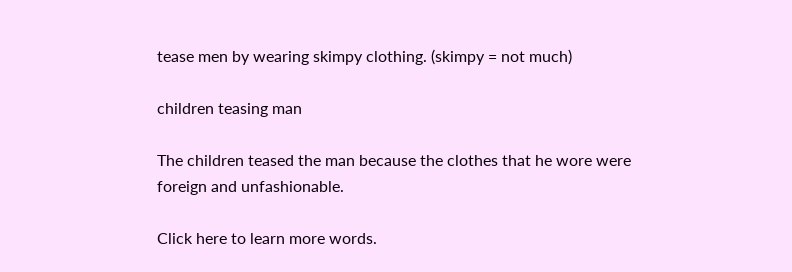tease men by wearing skimpy clothing. (skimpy = not much)

children teasing man

The children teased the man because the clothes that he wore were foreign and unfashionable.

Click here to learn more words.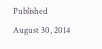Published August 30, 2014